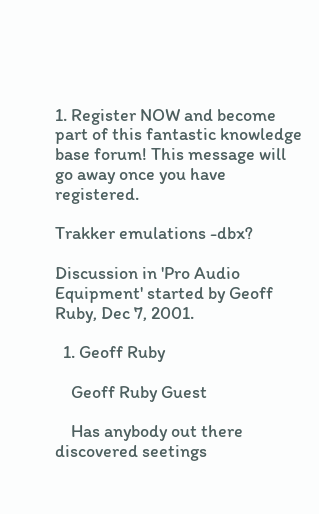1. Register NOW and become part of this fantastic knowledge base forum! This message will go away once you have registered.

Trakker emulations -dbx?

Discussion in 'Pro Audio Equipment' started by Geoff Ruby, Dec 7, 2001.

  1. Geoff Ruby

    Geoff Ruby Guest

    Has anybody out there discovered seetings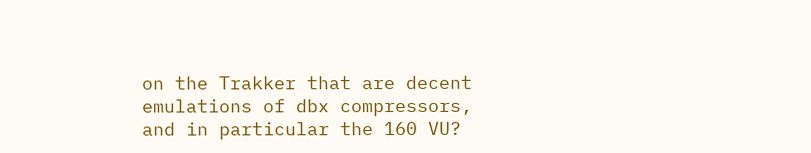on the Trakker that are decent emulations of dbx compressors, and in particular the 160 VU?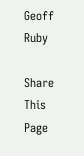Geoff Ruby

Share This Page